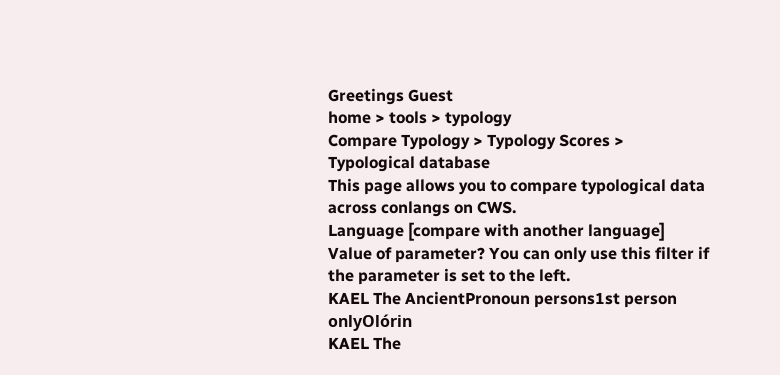Greetings Guest
home > tools > typology
Compare Typology > Typology Scores >
Typological database
This page allows you to compare typological data across conlangs on CWS.
Language [compare with another language]
Value of parameter? You can only use this filter if the parameter is set to the left.
KAEL The AncientPronoun persons1st person onlyOlórin
KAEL The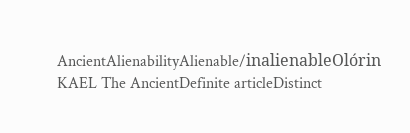AncientAlienabilityAlienable/inalienableOlórin
KAEL The AncientDefinite articleDistinct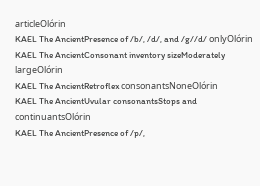articleOlórin
KAEL The AncientPresence of /b/, /d/, and /g//d/ onlyOlórin
KAEL The AncientConsonant inventory sizeModerately largeOlórin
KAEL The AncientRetroflex consonantsNoneOlórin
KAEL The AncientUvular consonantsStops and continuantsOlórin
KAEL The AncientPresence of /p/,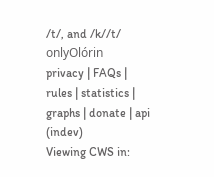/t/, and /k//t/ onlyOlórin
privacy | FAQs | rules | statistics | graphs | donate | api (indev)
Viewing CWS in: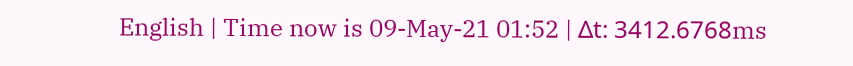English | Time now is 09-May-21 01:52 | Δt: 3412.6768ms